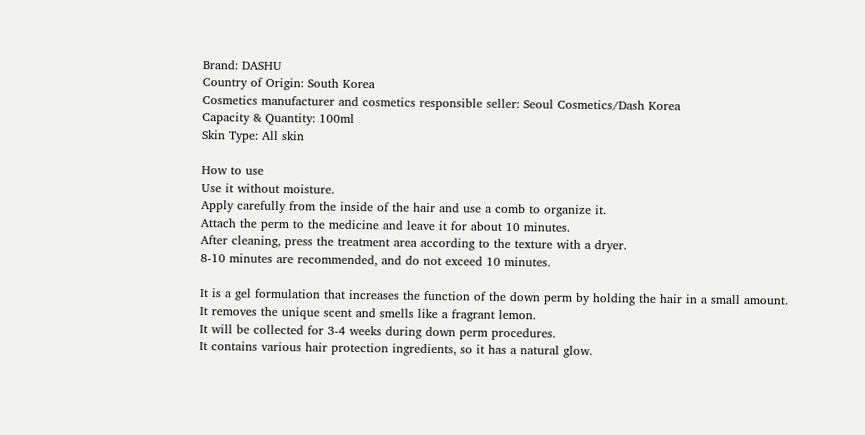Brand: DASHU
Country of Origin: South Korea
Cosmetics manufacturer and cosmetics responsible seller: Seoul Cosmetics/Dash Korea
Capacity & Quantity: 100ml
Skin Type: All skin

How to use
Use it without moisture.
Apply carefully from the inside of the hair and use a comb to organize it.
Attach the perm to the medicine and leave it for about 10 minutes.
After cleaning, press the treatment area according to the texture with a dryer.
8-10 minutes are recommended, and do not exceed 10 minutes.

It is a gel formulation that increases the function of the down perm by holding the hair in a small amount.
It removes the unique scent and smells like a fragrant lemon.
It will be collected for 3-4 weeks during down perm procedures.
It contains various hair protection ingredients, so it has a natural glow.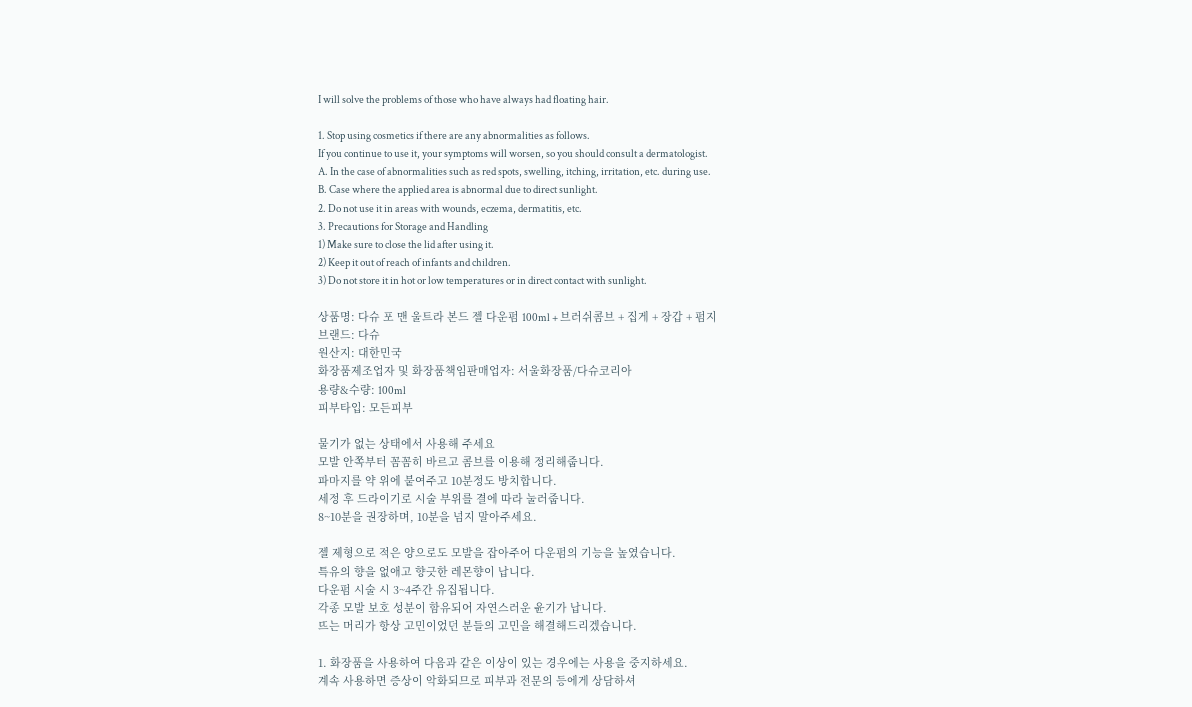I will solve the problems of those who have always had floating hair.

1. Stop using cosmetics if there are any abnormalities as follows.
If you continue to use it, your symptoms will worsen, so you should consult a dermatologist.
A. In the case of abnormalities such as red spots, swelling, itching, irritation, etc. during use.
B. Case where the applied area is abnormal due to direct sunlight.
2. Do not use it in areas with wounds, eczema, dermatitis, etc.
3. Precautions for Storage and Handling
1) Make sure to close the lid after using it.
2) Keep it out of reach of infants and children.
3) Do not store it in hot or low temperatures or in direct contact with sunlight.

상품명: 다슈 포 맨 울트라 본드 젤 다운펌 100ml + 브러쉬콤브 + 집게 + 장갑 + 펌지
브랜드: 다슈
원산지: 대한민국
화장품제조업자 및 화장품책임판매업자: 서울화장품/다슈코리아
용량&수량: 100ml
피부타입: 모든피부

물기가 없는 상태에서 사용해 주세요
모발 안쪽부터 꼼꼼히 바르고 콤브를 이용해 정리해줍니다.
파마지를 약 위에 붙여주고 10분정도 방치합니다.
세정 후 드라이기로 시술 부위를 결에 따라 눌러줍니다.
8~10분을 권장하며, 10분을 넘지 말아주세요.

젤 제형으로 적은 양으로도 모발을 잡아주어 다운펌의 기능을 높였습니다.
특유의 향을 없애고 향긋한 레몬향이 납니다.
다운펌 시술 시 3~4주간 유집됩니다.
각종 모발 보호 성분이 함유되어 자연스러운 윤기가 납니다.
뜨는 머리가 항상 고민이었던 분들의 고민을 해결해드리겠습니다.

1. 화장품을 사용하여 다음과 같은 이상이 있는 경우에는 사용을 중지하세요.
계속 사용하면 증상이 악화되므로 피부과 전문의 등에게 상담하셔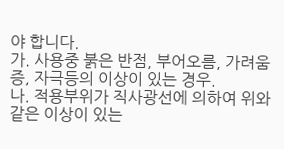야 합니다.
가. 사용중 붉은 반점, 부어오름, 가려움증, 자극등의 이상이 있는 경우.
나. 적용부위가 직사광선에 의하여 위와 같은 이상이 있는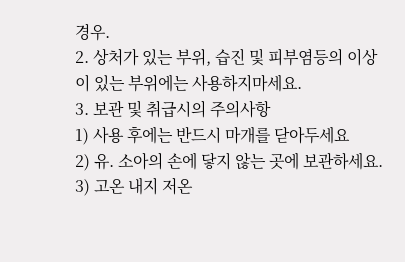경우.
2. 상처가 있는 부위, 습진 및 피부염등의 이상이 있는 부위에는 사용하지마세요.
3. 보관 및 취급시의 주의사항
1) 사용 후에는 반드시 마개를 닫아두세요
2) 유. 소아의 손에 닿지 않는 곳에 보관하세요.
3) 고온 내지 저온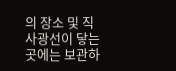의 장소 및 직사광선이 닿는 곳에는 보관하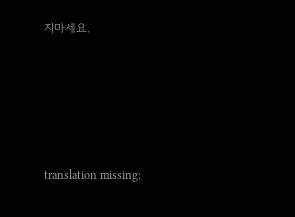지마세요.





translation missing: